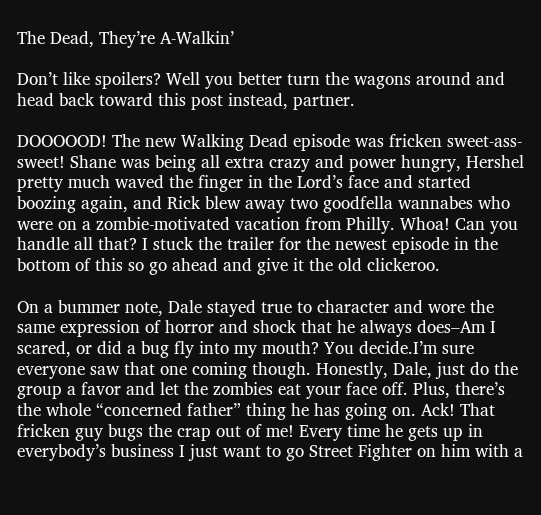The Dead, They’re A-Walkin’

Don’t like spoilers? Well you better turn the wagons around and head back toward this post instead, partner.

DOOOOOD! The new Walking Dead episode was fricken sweet-ass-sweet! Shane was being all extra crazy and power hungry, Hershel pretty much waved the finger in the Lord’s face and started boozing again, and Rick blew away two goodfella wannabes who were on a zombie-motivated vacation from Philly. Whoa! Can you handle all that? I stuck the trailer for the newest episode in the bottom of this so go ahead and give it the old clickeroo.

On a bummer note, Dale stayed true to character and wore the same expression of horror and shock that he always does–Am I scared, or did a bug fly into my mouth? You decide.I’m sure everyone saw that one coming though. Honestly, Dale, just do the group a favor and let the zombies eat your face off. Plus, there’s the whole “concerned father” thing he has going on. Ack! That fricken guy bugs the crap out of me! Every time he gets up in everybody’s business I just want to go Street Fighter on him with a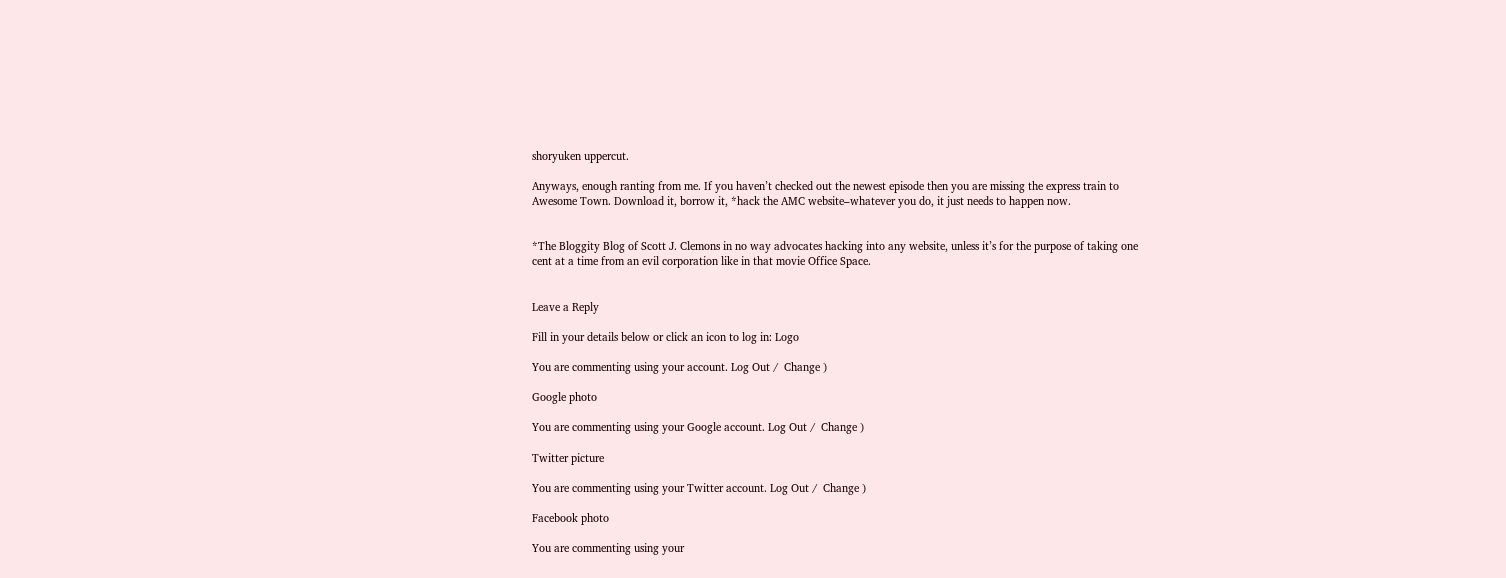shoryuken uppercut.

Anyways, enough ranting from me. If you haven’t checked out the newest episode then you are missing the express train to Awesome Town. Download it, borrow it, *hack the AMC website–whatever you do, it just needs to happen now.


*The Bloggity Blog of Scott J. Clemons in no way advocates hacking into any website, unless it’s for the purpose of taking one cent at a time from an evil corporation like in that movie Office Space.


Leave a Reply

Fill in your details below or click an icon to log in: Logo

You are commenting using your account. Log Out /  Change )

Google photo

You are commenting using your Google account. Log Out /  Change )

Twitter picture

You are commenting using your Twitter account. Log Out /  Change )

Facebook photo

You are commenting using your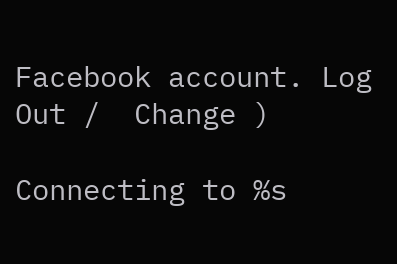Facebook account. Log Out /  Change )

Connecting to %s